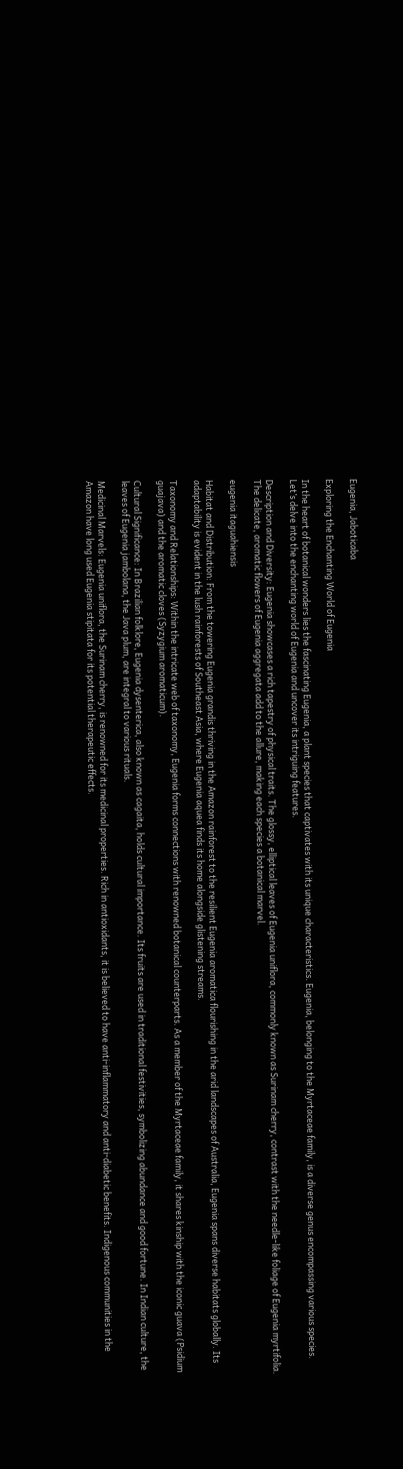Eugenia, Jaboticaba

Exploring the Enchanting World of Eugenia

In the heart of botanical wonders lies the fascinating Eugenia, a plant species that captivates with its unique characteristics. Eugenia, belonging to the Myrtaceae family, is a diverse genus encompassing various species. Let’s delve into the enchanting world of Eugenia and uncover its intriguing features.

Description and Diversity: Eugenia showcases a rich tapestry of physical traits. The glossy, elliptical leaves of Eugenia uniflora, commonly known as Surinam cherry, contrast with the needle-like foliage of Eugenia myrtifolia. The delicate, aromatic flowers of Eugenia aggregata add to the allure, making each species a botanical marvel.

eugenia itaguahiensis

Habitat and Distribution: From the towering Eugenia grandis thriving in the Amazon rainforest to the resilient Eugenia aromatica flourishing in the arid landscapes of Australia, Eugenia spans diverse habitats globally. Its adaptability is evident in the lush rainforests of Southeast Asia, where Eugenia aquea finds its home alongside glistening streams.

Taxonomy and Relationships: Within the intricate web of taxonomy, Eugenia forms connections with renowned botanical counterparts. As a member of the Myrtaceae family, it shares kinship with the iconic guava (Psidium guajava) and the aromatic cloves (Syzygium aromaticum).

Cultural Significance: In Brazilian folklore, Eugenia dysenterica, also known as cagaita, holds cultural importance. Its fruits are used in traditional festivities, symbolizing abundance and good fortune. In Indian culture, the leaves of Eugenia jambolana, the Java plum, are integral to various rituals.

Medicinal Marvels: Eugenia uniflora, the Surinam cherry, is renowned for its medicinal properties. Rich in antioxidants, it is believed to have anti-inflammatory and anti-diabetic benefits. Indigenous communities in the Amazon have long used Eugenia stipitata for its potential therapeutic effects.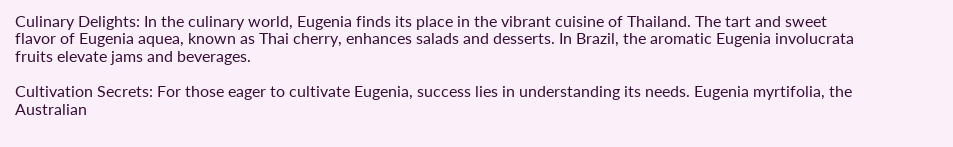Culinary Delights: In the culinary world, Eugenia finds its place in the vibrant cuisine of Thailand. The tart and sweet flavor of Eugenia aquea, known as Thai cherry, enhances salads and desserts. In Brazil, the aromatic Eugenia involucrata fruits elevate jams and beverages.

Cultivation Secrets: For those eager to cultivate Eugenia, success lies in understanding its needs. Eugenia myrtifolia, the Australian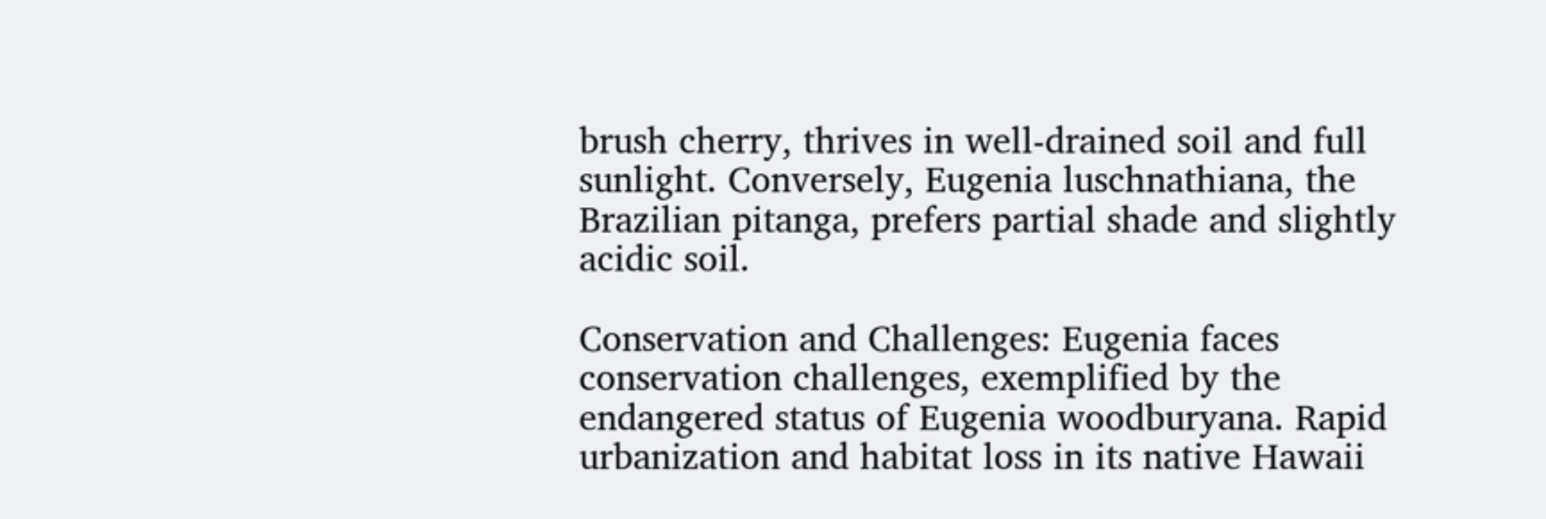brush cherry, thrives in well-drained soil and full sunlight. Conversely, Eugenia luschnathiana, the Brazilian pitanga, prefers partial shade and slightly acidic soil.

Conservation and Challenges: Eugenia faces conservation challenges, exemplified by the endangered status of Eugenia woodburyana. Rapid urbanization and habitat loss in its native Hawaii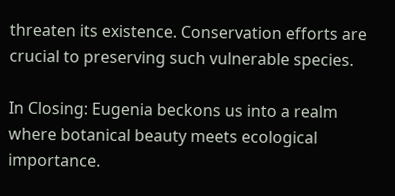threaten its existence. Conservation efforts are crucial to preserving such vulnerable species.

In Closing: Eugenia beckons us into a realm where botanical beauty meets ecological importance.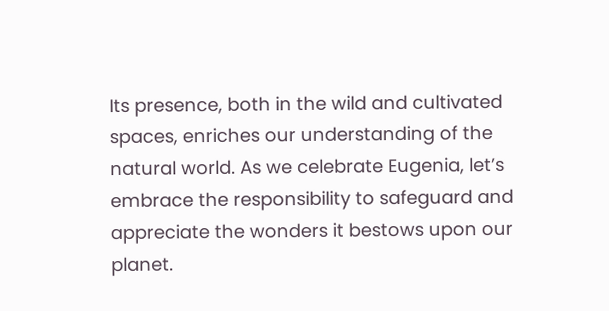Its presence, both in the wild and cultivated spaces, enriches our understanding of the natural world. As we celebrate Eugenia, let’s embrace the responsibility to safeguard and appreciate the wonders it bestows upon our planet.